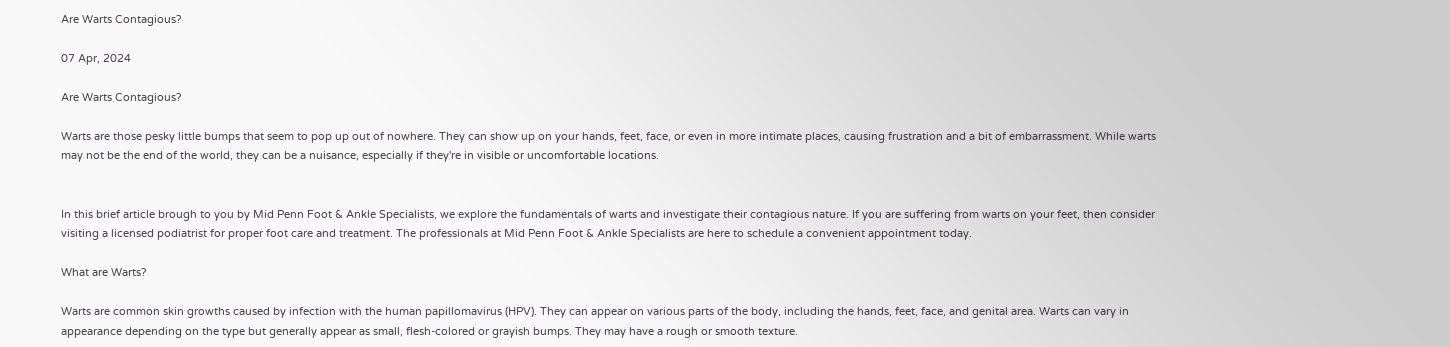Are Warts Contagious?

07 Apr, 2024

Are Warts Contagious?

Warts are those pesky little bumps that seem to pop up out of nowhere. They can show up on your hands, feet, face, or even in more intimate places, causing frustration and a bit of embarrassment. While warts may not be the end of the world, they can be a nuisance, especially if they're in visible or uncomfortable locations.


In this brief article brough to you by Mid Penn Foot & Ankle Specialists, we explore the fundamentals of warts and investigate their contagious nature. If you are suffering from warts on your feet, then consider visiting a licensed podiatrist for proper foot care and treatment. The professionals at Mid Penn Foot & Ankle Specialists are here to schedule a convenient appointment today.

What are Warts?

Warts are common skin growths caused by infection with the human papillomavirus (HPV). They can appear on various parts of the body, including the hands, feet, face, and genital area. Warts can vary in appearance depending on the type but generally appear as small, flesh-colored or grayish bumps. They may have a rough or smooth texture.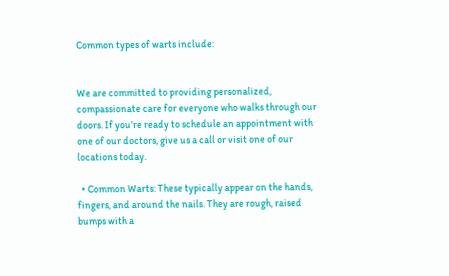Common types of warts include:


We are committed to providing personalized, compassionate care for everyone who walks through our doors. If you’re ready to schedule an appointment with one of our doctors, give us a call or visit one of our locations today.

  • Common Warts: These typically appear on the hands, fingers, and around the nails. They are rough, raised bumps with a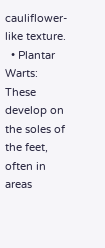cauliflower-like texture.
  • Plantar Warts: These develop on the soles of the feet, often in areas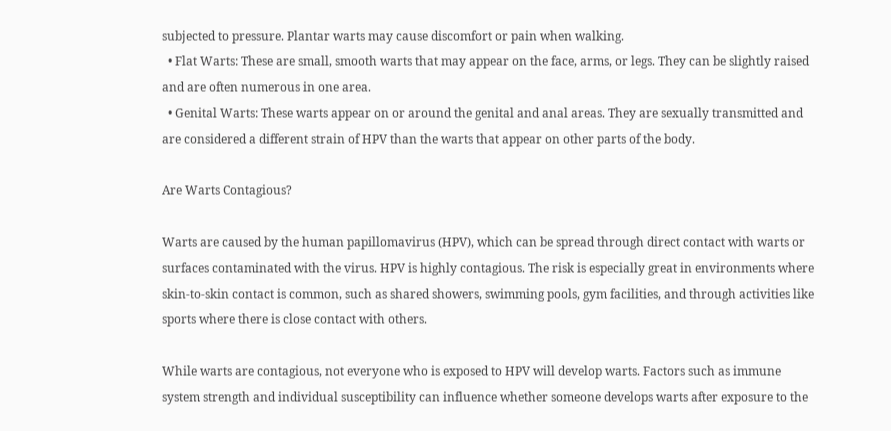subjected to pressure. Plantar warts may cause discomfort or pain when walking.
  • Flat Warts: These are small, smooth warts that may appear on the face, arms, or legs. They can be slightly raised and are often numerous in one area.
  • Genital Warts: These warts appear on or around the genital and anal areas. They are sexually transmitted and are considered a different strain of HPV than the warts that appear on other parts of the body.

Are Warts Contagious?

Warts are caused by the human papillomavirus (HPV), which can be spread through direct contact with warts or surfaces contaminated with the virus. HPV is highly contagious. The risk is especially great in environments where skin-to-skin contact is common, such as shared showers, swimming pools, gym facilities, and through activities like sports where there is close contact with others.

While warts are contagious, not everyone who is exposed to HPV will develop warts. Factors such as immune system strength and individual susceptibility can influence whether someone develops warts after exposure to the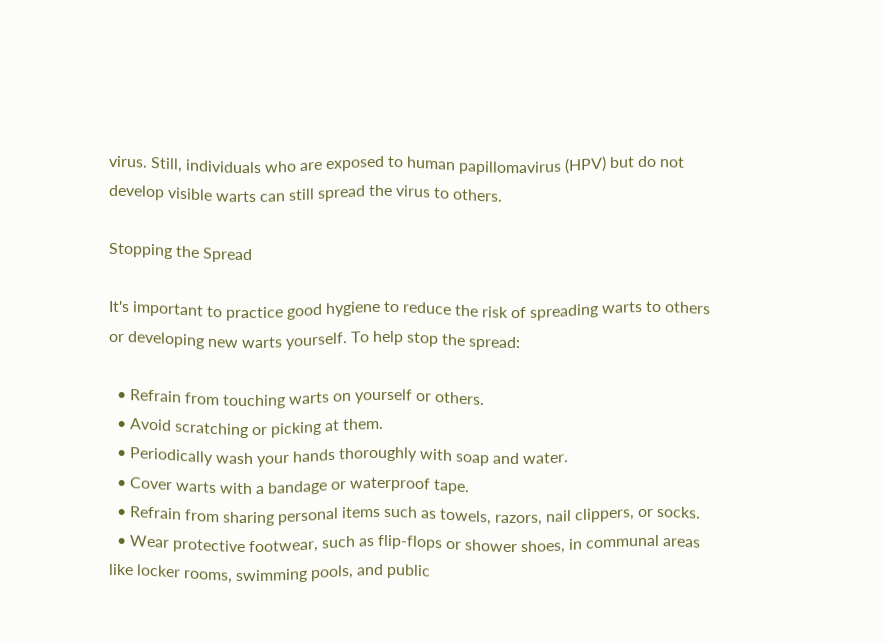virus. Still, individuals who are exposed to human papillomavirus (HPV) but do not develop visible warts can still spread the virus to others.

Stopping the Spread

It's important to practice good hygiene to reduce the risk of spreading warts to others or developing new warts yourself. To help stop the spread:

  • Refrain from touching warts on yourself or others.
  • Avoid scratching or picking at them.
  • Periodically wash your hands thoroughly with soap and water.
  • Cover warts with a bandage or waterproof tape.
  • Refrain from sharing personal items such as towels, razors, nail clippers, or socks.
  • Wear protective footwear, such as flip-flops or shower shoes, in communal areas like locker rooms, swimming pools, and public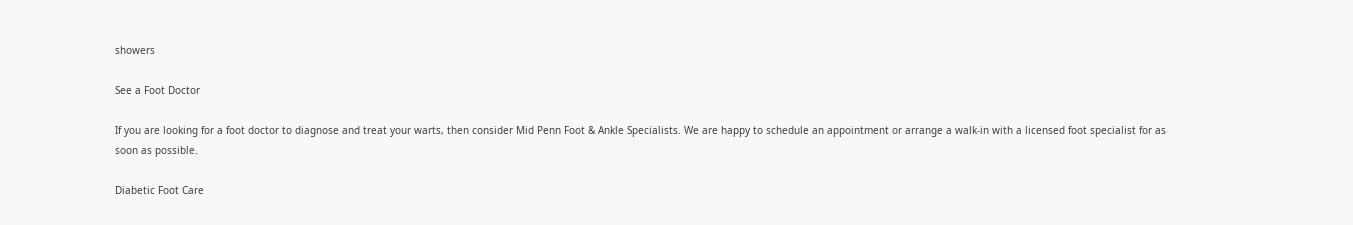showers

See a Foot Doctor

If you are looking for a foot doctor to diagnose and treat your warts, then consider Mid Penn Foot & Ankle Specialists. We are happy to schedule an appointment or arrange a walk-in with a licensed foot specialist for as soon as possible.

Diabetic Foot Care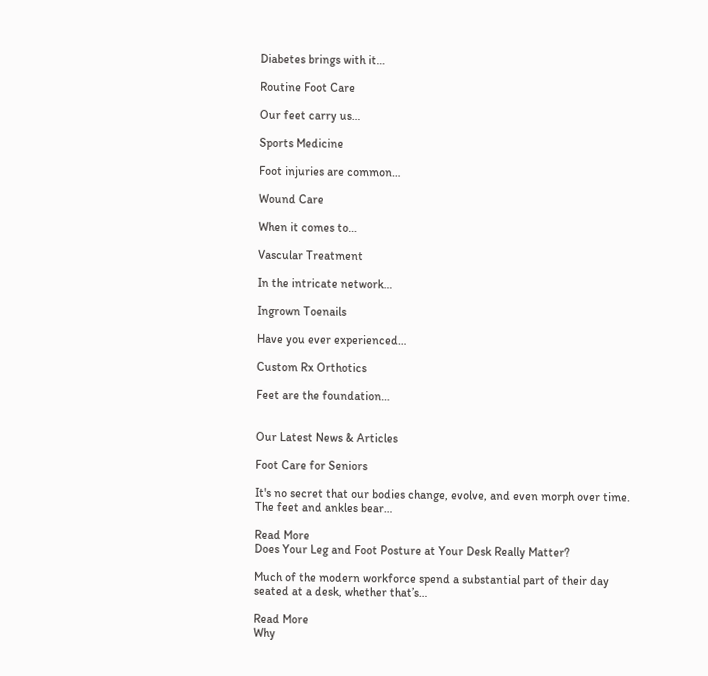Diabetes brings with it…

Routine Foot Care

Our feet carry us…

Sports Medicine

Foot injuries are common…

Wound Care

When it comes to…

Vascular Treatment

In the intricate network…

Ingrown Toenails

Have you ever experienced…

Custom Rx Orthotics

Feet are the foundation…


Our Latest News & Articles

Foot Care for Seniors

It's no secret that our bodies change, evolve, and even morph over time. The feet and ankles bear…

Read More
Does Your Leg and Foot Posture at Your Desk Really Matter?

Much of the modern workforce spend a substantial part of their day seated at a desk, whether that’s…

Read More
Why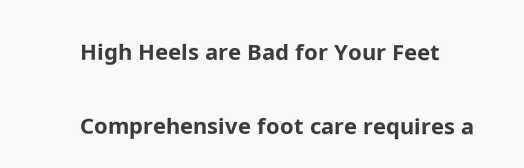High Heels are Bad for Your Feet

Comprehensive foot care requires a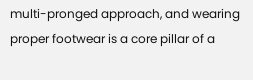multi-pronged approach, and wearing proper footwear is a core pillar of a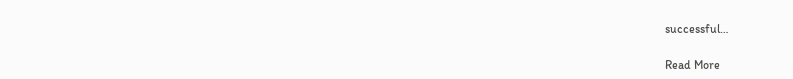successful…

Read More